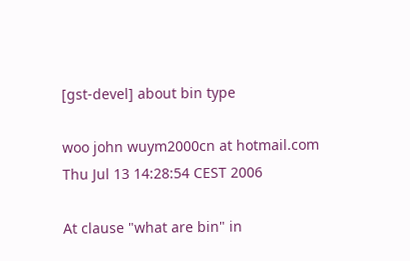[gst-devel] about bin type

woo john wuym2000cn at hotmail.com
Thu Jul 13 14:28:54 CEST 2006

At clause "what are bin" in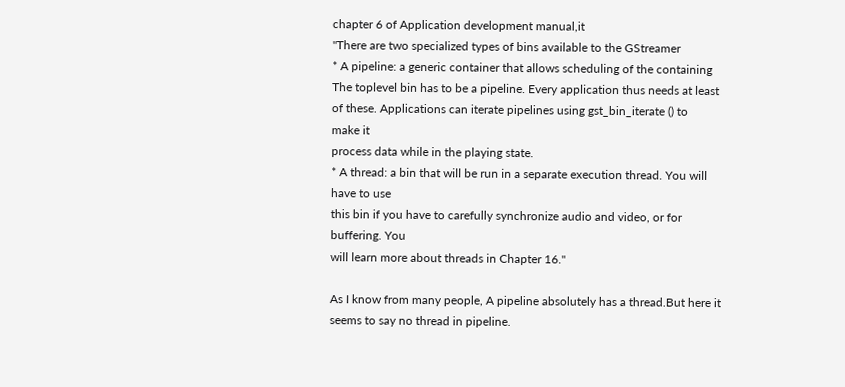chapter 6 of Application development manual,it
"There are two specialized types of bins available to the GStreamer
* A pipeline: a generic container that allows scheduling of the containing
The toplevel bin has to be a pipeline. Every application thus needs at least
of these. Applications can iterate pipelines using gst_bin_iterate () to
make it
process data while in the playing state.
* A thread: a bin that will be run in a separate execution thread. You will
have to use
this bin if you have to carefully synchronize audio and video, or for
buffering. You
will learn more about threads in Chapter 16."

As I know from many people, A pipeline absolutely has a thread.But here it
seems to say no thread in pipeline.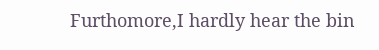Furthomore,I hardly hear the bin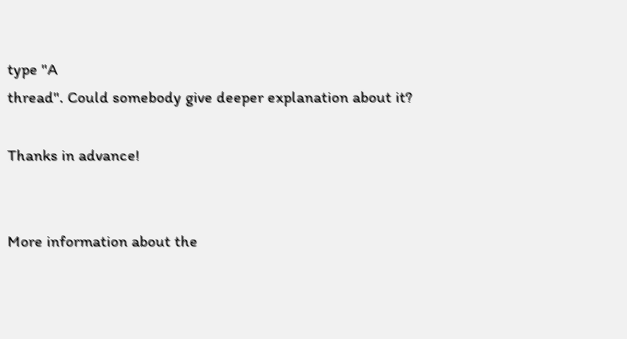type "A
thread". Could somebody give deeper explanation about it?

Thanks in advance!


More information about the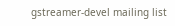gstreamer-devel mailing list